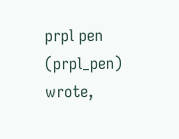prpl pen (prpl_pen) wrote,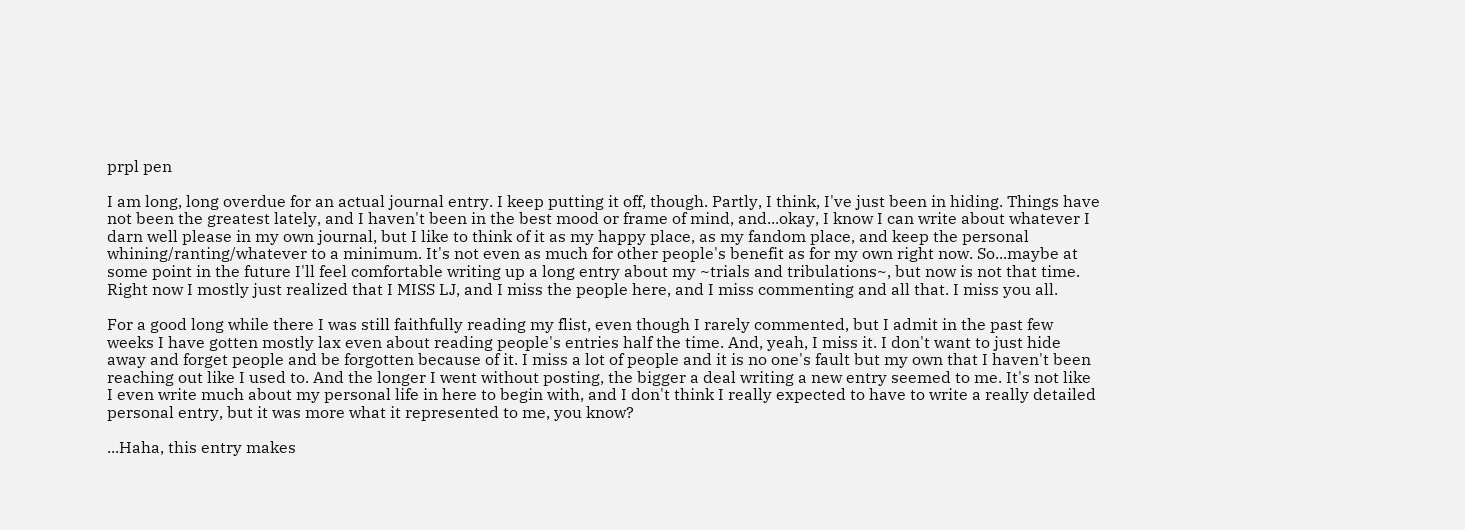prpl pen

I am long, long overdue for an actual journal entry. I keep putting it off, though. Partly, I think, I've just been in hiding. Things have not been the greatest lately, and I haven't been in the best mood or frame of mind, and...okay, I know I can write about whatever I darn well please in my own journal, but I like to think of it as my happy place, as my fandom place, and keep the personal whining/ranting/whatever to a minimum. It's not even as much for other people's benefit as for my own right now. So...maybe at some point in the future I'll feel comfortable writing up a long entry about my ~trials and tribulations~, but now is not that time. Right now I mostly just realized that I MISS LJ, and I miss the people here, and I miss commenting and all that. I miss you all.

For a good long while there I was still faithfully reading my flist, even though I rarely commented, but I admit in the past few weeks I have gotten mostly lax even about reading people's entries half the time. And, yeah, I miss it. I don't want to just hide away and forget people and be forgotten because of it. I miss a lot of people and it is no one's fault but my own that I haven't been reaching out like I used to. And the longer I went without posting, the bigger a deal writing a new entry seemed to me. It's not like I even write much about my personal life in here to begin with, and I don't think I really expected to have to write a really detailed personal entry, but it was more what it represented to me, you know?

...Haha, this entry makes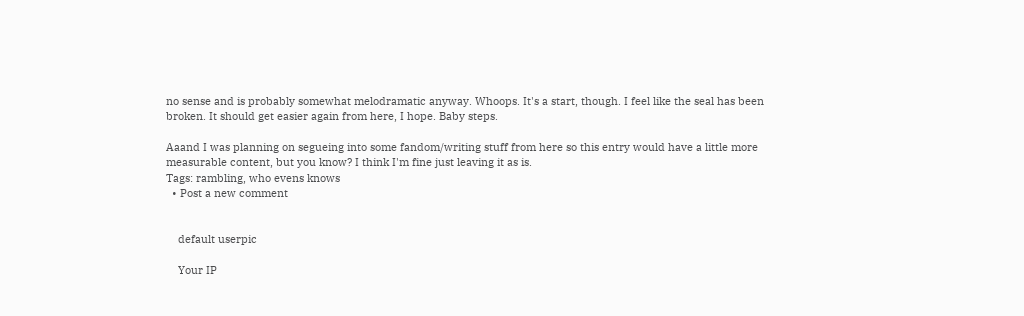no sense and is probably somewhat melodramatic anyway. Whoops. It's a start, though. I feel like the seal has been broken. It should get easier again from here, I hope. Baby steps.

Aaand I was planning on segueing into some fandom/writing stuff from here so this entry would have a little more measurable content, but you know? I think I'm fine just leaving it as is.
Tags: rambling, who evens knows
  • Post a new comment


    default userpic

    Your IP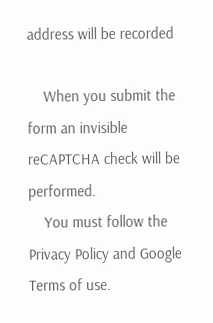address will be recorded

    When you submit the form an invisible reCAPTCHA check will be performed.
    You must follow the Privacy Policy and Google Terms of use.